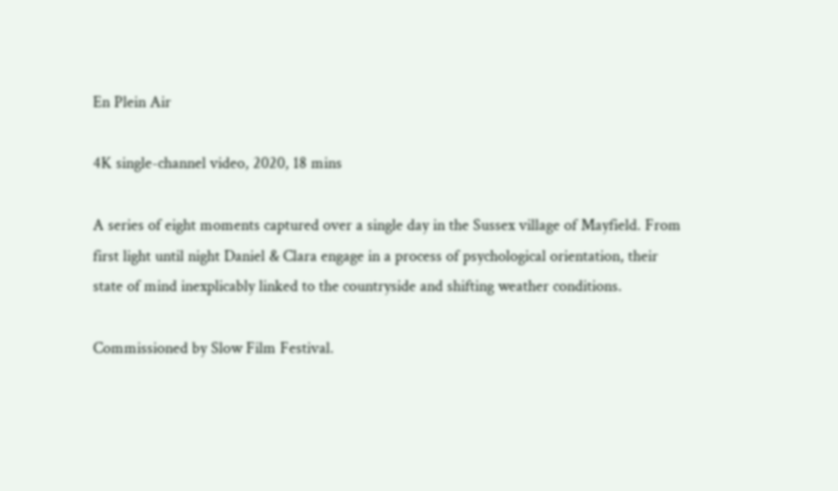En Plein Air

4K single-channel video, 2020, 18 mins

A series of eight moments captured over a single day in the Sussex village of Mayfield. From first light until night Daniel & Clara engage in a process of psychological orientation, their state of mind inexplicably linked to the countryside and shifting weather conditions.

Commissioned by Slow Film Festival.